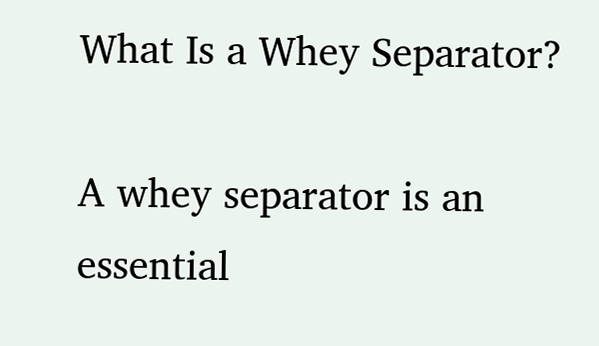What Is a Whey Separator?

A whey separator is an essential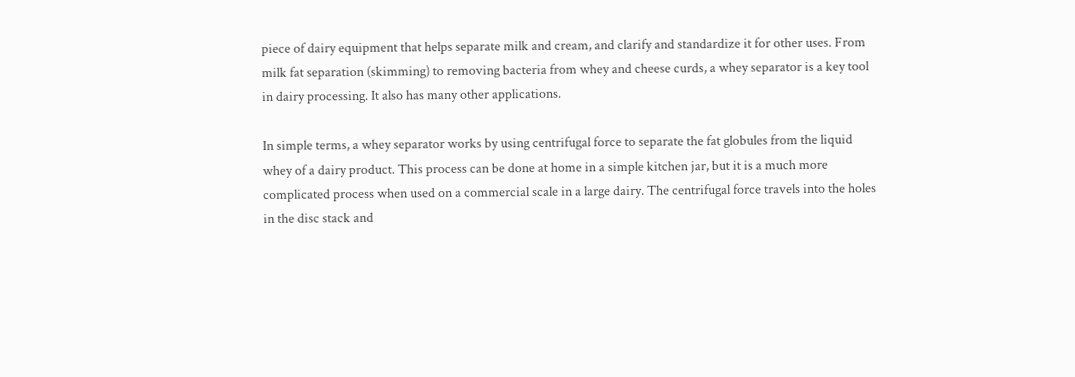piece of dairy equipment that helps separate milk and cream, and clarify and standardize it for other uses. From milk fat separation (skimming) to removing bacteria from whey and cheese curds, a whey separator is a key tool in dairy processing. It also has many other applications.

In simple terms, a whey separator works by using centrifugal force to separate the fat globules from the liquid whey of a dairy product. This process can be done at home in a simple kitchen jar, but it is a much more complicated process when used on a commercial scale in a large dairy. The centrifugal force travels into the holes in the disc stack and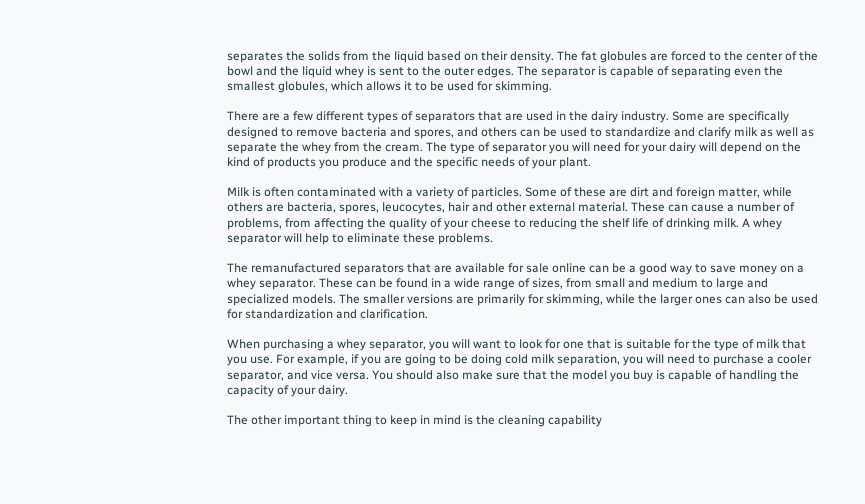separates the solids from the liquid based on their density. The fat globules are forced to the center of the bowl and the liquid whey is sent to the outer edges. The separator is capable of separating even the smallest globules, which allows it to be used for skimming.

There are a few different types of separators that are used in the dairy industry. Some are specifically designed to remove bacteria and spores, and others can be used to standardize and clarify milk as well as separate the whey from the cream. The type of separator you will need for your dairy will depend on the kind of products you produce and the specific needs of your plant.

Milk is often contaminated with a variety of particles. Some of these are dirt and foreign matter, while others are bacteria, spores, leucocytes, hair and other external material. These can cause a number of problems, from affecting the quality of your cheese to reducing the shelf life of drinking milk. A whey separator will help to eliminate these problems.

The remanufactured separators that are available for sale online can be a good way to save money on a whey separator. These can be found in a wide range of sizes, from small and medium to large and specialized models. The smaller versions are primarily for skimming, while the larger ones can also be used for standardization and clarification.

When purchasing a whey separator, you will want to look for one that is suitable for the type of milk that you use. For example, if you are going to be doing cold milk separation, you will need to purchase a cooler separator, and vice versa. You should also make sure that the model you buy is capable of handling the capacity of your dairy.

The other important thing to keep in mind is the cleaning capability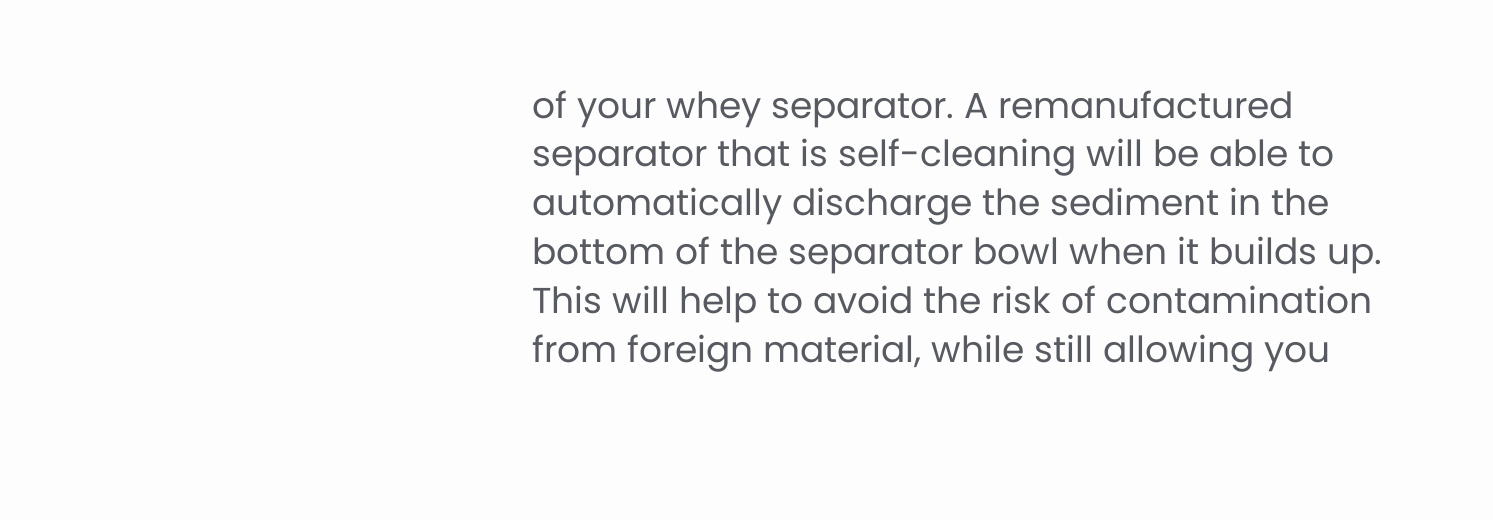of your whey separator. A remanufactured separator that is self-cleaning will be able to automatically discharge the sediment in the bottom of the separator bowl when it builds up. This will help to avoid the risk of contamination from foreign material, while still allowing you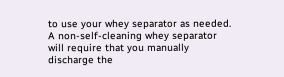to use your whey separator as needed. A non-self-cleaning whey separator will require that you manually discharge the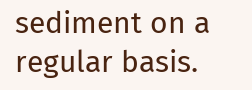sediment on a regular basis.